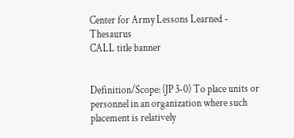Center for Army Lessons Learned - Thesaurus
CALL title banner


Definition/Scope: (JP 3-0) To place units or personnel in an organization where such placement is relatively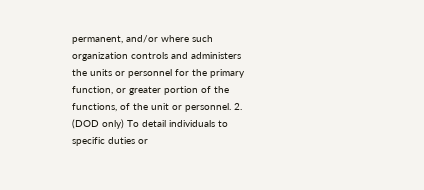permanent, and/or where such organization controls and administers the units or personnel for the primary function, or greater portion of the functions, of the unit or personnel. 2. (DOD only) To detail individuals to specific duties or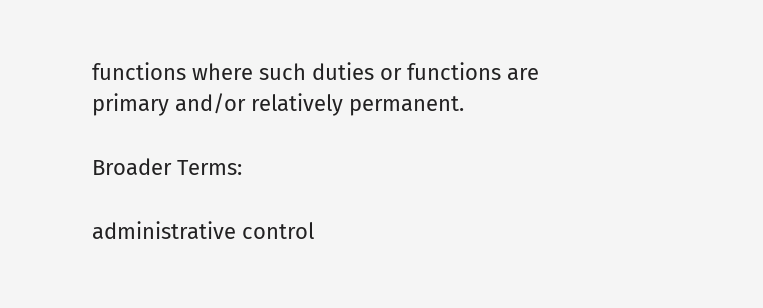functions where such duties or functions are primary and/or relatively permanent.

Broader Terms:

administrative control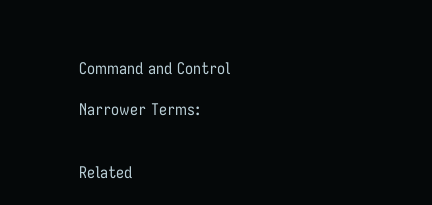Command and Control

Narrower Terms:


Related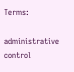Terms:

administrative control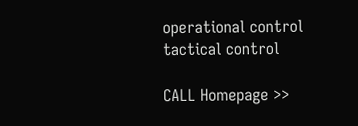operational control
tactical control

CALL Homepage >>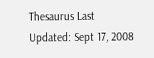Thesaurus Last Updated: Sept 17, 2008